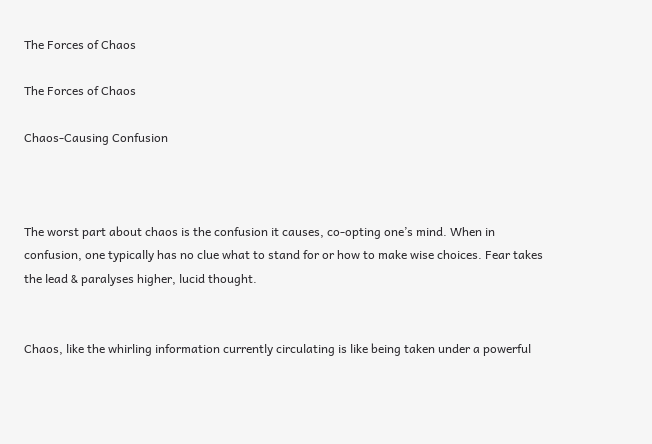The Forces of Chaos

The Forces of Chaos

Chaos-Causing Confusion



The worst part about chaos is the confusion it causes, co-opting one’s mind. When in confusion, one typically has no clue what to stand for or how to make wise choices. Fear takes the lead & paralyses higher, lucid thought.


Chaos, like the whirling information currently circulating is like being taken under a powerful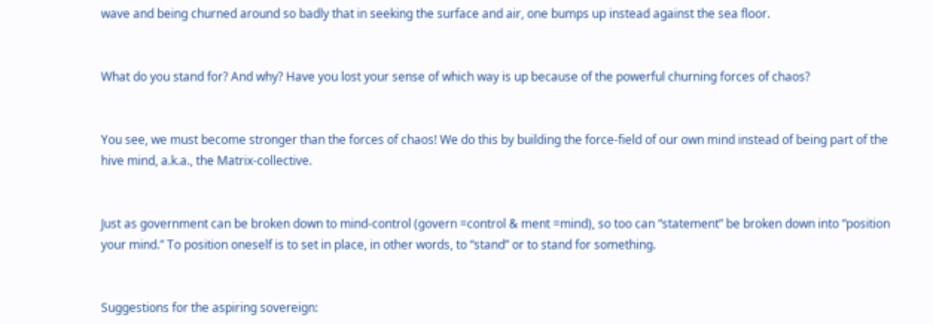wave and being churned around so badly that in seeking the surface and air, one bumps up instead against the sea floor.


What do you stand for? And why? Have you lost your sense of which way is up because of the powerful churning forces of chaos?


You see, we must become stronger than the forces of chaos! We do this by building the force-field of our own mind instead of being part of the hive mind, a.k.a., the Matrix-collective.


Just as government can be broken down to mind-control (govern =control & ment =mind), so too can “statement” be broken down into “position your mind.” To position oneself is to set in place, in other words, to “stand” or to stand for something.


Suggestions for the aspiring sovereign: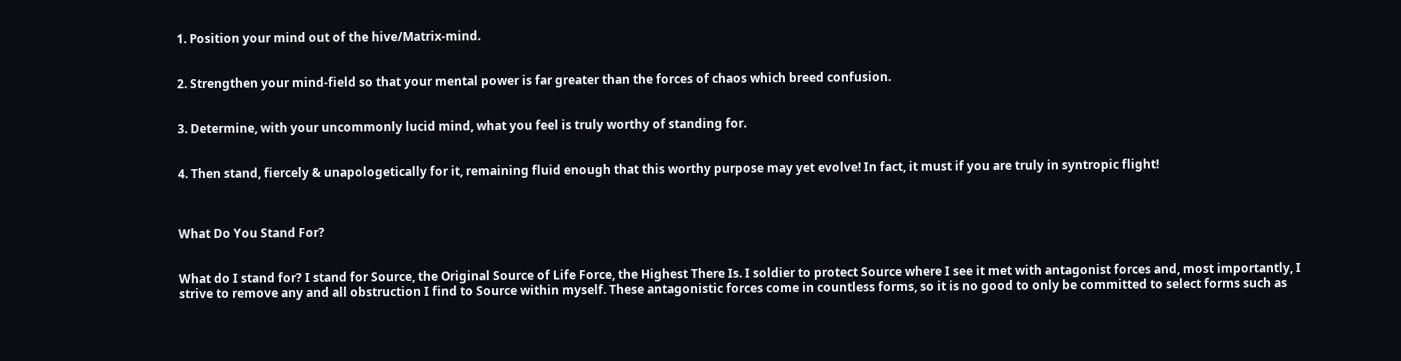1. Position your mind out of the hive/Matrix-mind.


2. Strengthen your mind-field so that your mental power is far greater than the forces of chaos which breed confusion.


3. Determine, with your uncommonly lucid mind, what you feel is truly worthy of standing for.


4. Then stand, fiercely & unapologetically for it, remaining fluid enough that this worthy purpose may yet evolve! In fact, it must if you are truly in syntropic flight!



What Do You Stand For?


What do I stand for? I stand for Source, the Original Source of Life Force, the Highest There Is. I soldier to protect Source where I see it met with antagonist forces and, most importantly, I strive to remove any and all obstruction I find to Source within myself. These antagonistic forces come in countless forms, so it is no good to only be committed to select forms such as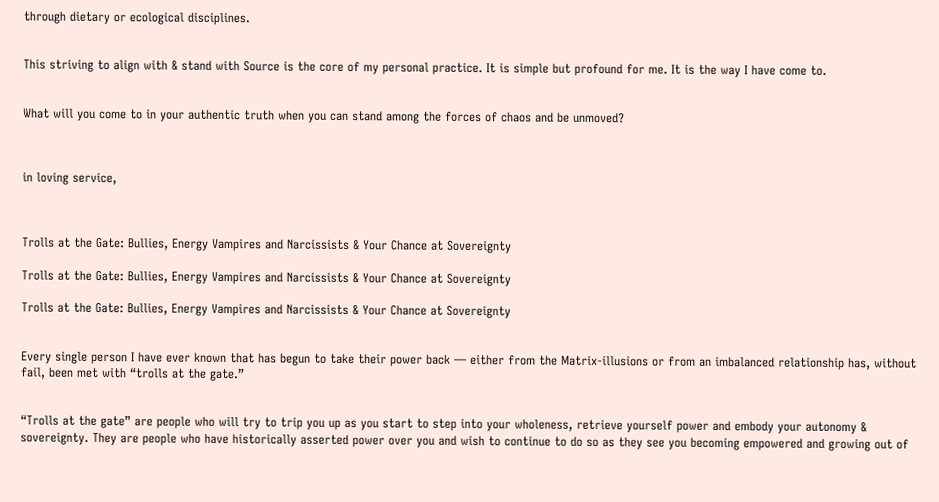through dietary or ecological disciplines.


This striving to align with & stand with Source is the core of my personal practice. It is simple but profound for me. It is the way I have come to.


What will you come to in your authentic truth when you can stand among the forces of chaos and be unmoved?



in loving service,



Trolls at the Gate: Bullies, Energy Vampires and Narcissists & Your Chance at Sovereignty

Trolls at the Gate: Bullies, Energy Vampires and Narcissists & Your Chance at Sovereignty

Trolls at the Gate: Bullies, Energy Vampires and Narcissists & Your Chance at Sovereignty


Every single person I have ever known that has begun to take their power back — either from the Matrix-illusions or from an imbalanced relationship has, without fail, been met with “trolls at the gate.”


“Trolls at the gate” are people who will try to trip you up as you start to step into your wholeness, retrieve yourself power and embody your autonomy & sovereignty. They are people who have historically asserted power over you and wish to continue to do so as they see you becoming empowered and growing out of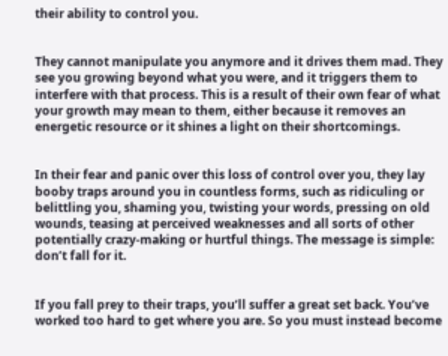their ability to control you.


They cannot manipulate you anymore and it drives them mad. They see you growing beyond what you were, and it triggers them to interfere with that process. This is a result of their own fear of what your growth may mean to them, either because it removes an energetic resource or it shines a light on their shortcomings.


In their fear and panic over this loss of control over you, they lay booby traps around you in countless forms, such as ridiculing or belittling you, shaming you, twisting your words, pressing on old wounds, teasing at perceived weaknesses and all sorts of other potentially crazy-making or hurtful things. The message is simple: don’t fall for it.


If you fall prey to their traps, you’ll suffer a great set back. You’ve worked too hard to get where you are. So you must instead become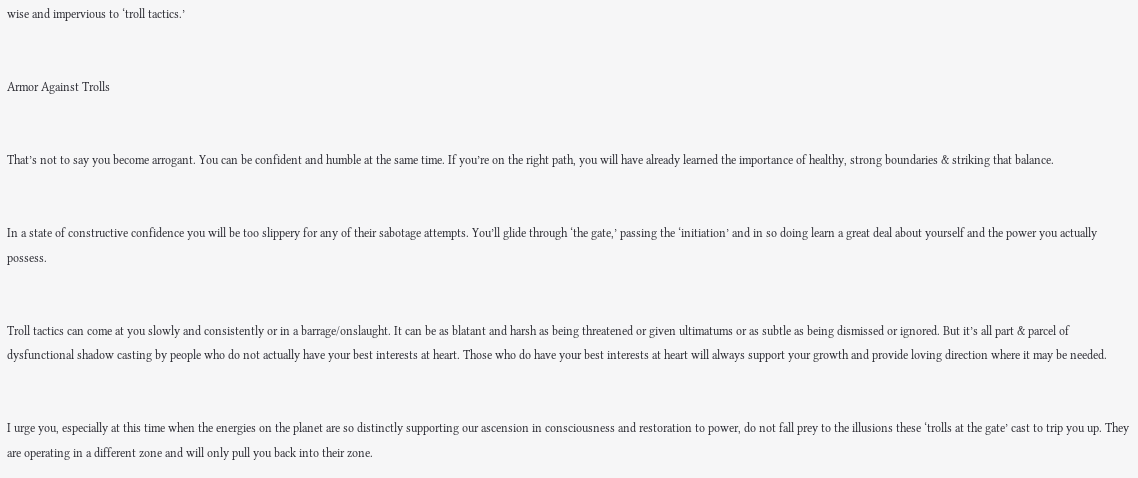wise and impervious to ‘troll tactics.’


Armor Against Trolls


That’s not to say you become arrogant. You can be confident and humble at the same time. If you’re on the right path, you will have already learned the importance of healthy, strong boundaries & striking that balance.


In a state of constructive confidence you will be too slippery for any of their sabotage attempts. You’ll glide through ‘the gate,’ passing the ‘initiation’ and in so doing learn a great deal about yourself and the power you actually possess.


Troll tactics can come at you slowly and consistently or in a barrage/onslaught. It can be as blatant and harsh as being threatened or given ultimatums or as subtle as being dismissed or ignored. But it’s all part & parcel of dysfunctional shadow casting by people who do not actually have your best interests at heart. Those who do have your best interests at heart will always support your growth and provide loving direction where it may be needed.


I urge you, especially at this time when the energies on the planet are so distinctly supporting our ascension in consciousness and restoration to power, do not fall prey to the illusions these ‘trolls at the gate’ cast to trip you up. They are operating in a different zone and will only pull you back into their zone.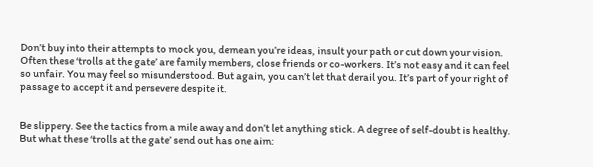Don’t buy into their attempts to mock you, demean you’re ideas, insult your path or cut down your vision. Often these ‘trolls at the gate’ are family members, close friends or co-workers. It’s not easy and it can feel so unfair. You may feel so misunderstood. But again, you can’t let that derail you. It’s part of your right of passage to accept it and persevere despite it.


Be slippery. See the tactics from a mile away and don’t let anything stick. A degree of self-doubt is healthy. But what these ‘trolls at the gate’ send out has one aim: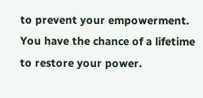to prevent your empowerment. You have the chance of a lifetime to restore your power.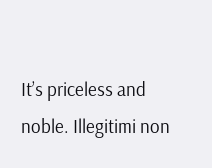It’s priceless and noble. Illegitimi non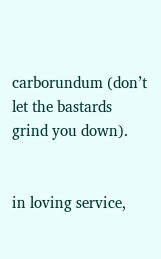carborundum (don’t let the bastards grind you down).


in loving service,